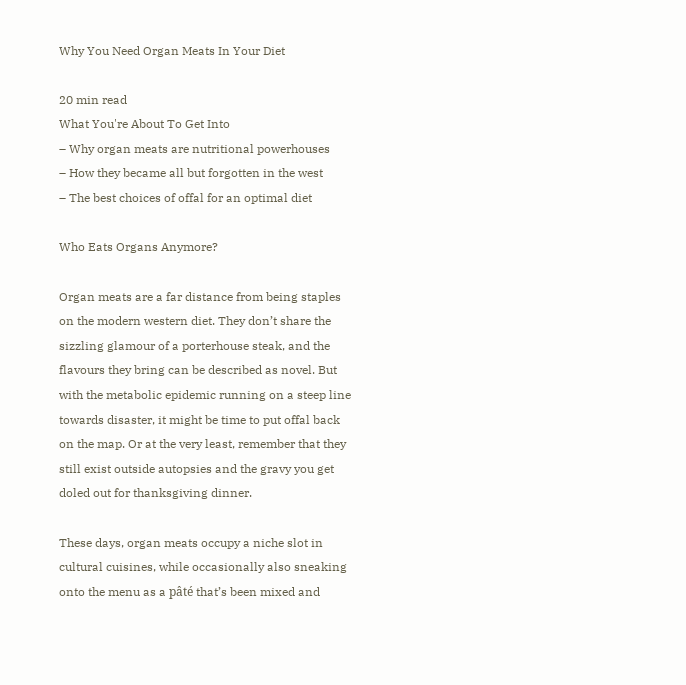Why You Need Organ Meats In Your Diet

20 min read
What You're About To Get Into
– Why organ meats are nutritional powerhouses
– How they became all but forgotten in the west
– The best choices of offal for an optimal diet

Who Eats Organs Anymore?

Organ meats are a far distance from being staples on the modern western diet. They don’t share the sizzling glamour of a porterhouse steak, and the flavours they bring can be described as novel. But with the metabolic epidemic running on a steep line towards disaster, it might be time to put offal back on the map. Or at the very least, remember that they still exist outside autopsies and the gravy you get doled out for thanksgiving dinner.

These days, organ meats occupy a niche slot in cultural cuisines, while occasionally also sneaking onto the menu as a pâté that’s been mixed and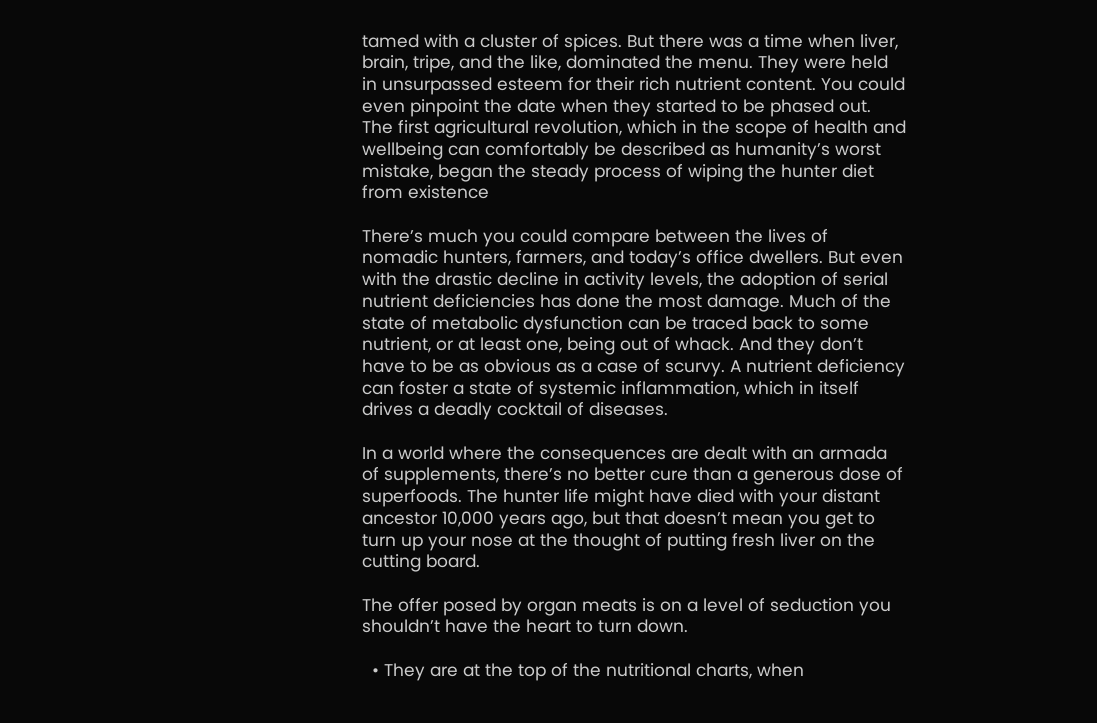tamed with a cluster of spices. But there was a time when liver, brain, tripe, and the like, dominated the menu. They were held in unsurpassed esteem for their rich nutrient content. You could even pinpoint the date when they started to be phased out. The first agricultural revolution, which in the scope of health and wellbeing can comfortably be described as humanity’s worst mistake, began the steady process of wiping the hunter diet from existence

There’s much you could compare between the lives of nomadic hunters, farmers, and today’s office dwellers. But even with the drastic decline in activity levels, the adoption of serial nutrient deficiencies has done the most damage. Much of the state of metabolic dysfunction can be traced back to some nutrient, or at least one, being out of whack. And they don’t have to be as obvious as a case of scurvy. A nutrient deficiency can foster a state of systemic inflammation, which in itself drives a deadly cocktail of diseases.

In a world where the consequences are dealt with an armada of supplements, there’s no better cure than a generous dose of superfoods. The hunter life might have died with your distant ancestor 10,000 years ago, but that doesn’t mean you get to turn up your nose at the thought of putting fresh liver on the cutting board.

The offer posed by organ meats is on a level of seduction you shouldn’t have the heart to turn down.

  • They are at the top of the nutritional charts, when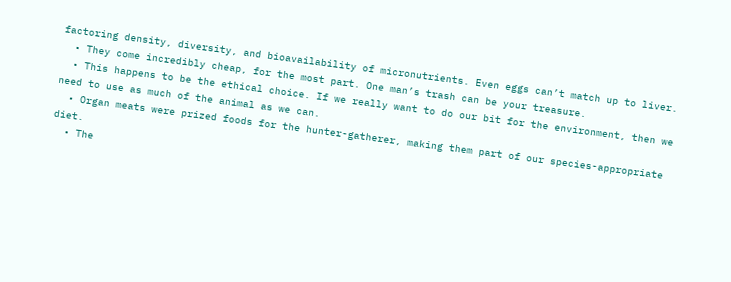factoring density, diversity, and bioavailability of micronutrients. Even eggs can’t match up to liver.
  • They come incredibly cheap, for the most part. One man’s trash can be your treasure.
  • This happens to be the ethical choice. If we really want to do our bit for the environment, then we need to use as much of the animal as we can.
  • Organ meats were prized foods for the hunter-gatherer, making them part of our species-appropriate diet.
  • The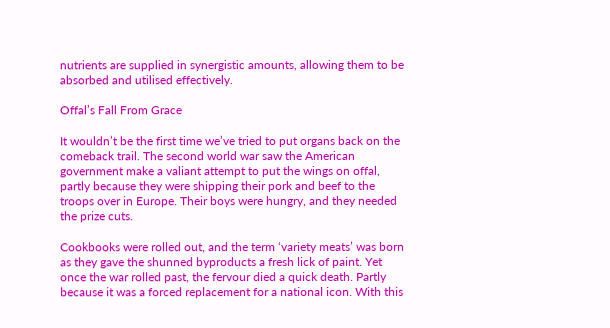nutrients are supplied in synergistic amounts, allowing them to be absorbed and utilised effectively.

Offal’s Fall From Grace

It wouldn’t be the first time we’ve tried to put organs back on the comeback trail. The second world war saw the American government make a valiant attempt to put the wings on offal, partly because they were shipping their pork and beef to the troops over in Europe. Their boys were hungry, and they needed the prize cuts.

Cookbooks were rolled out, and the term ‘variety meats’ was born as they gave the shunned byproducts a fresh lick of paint. Yet once the war rolled past, the fervour died a quick death. Partly because it was a forced replacement for a national icon. With this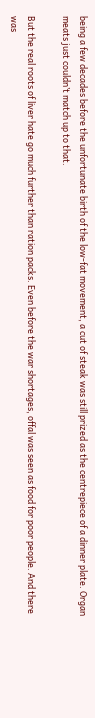being a few decades before the unfortunate birth of the low-fat movement, a cut of steak was still prized as the centrepiece of a dinner plate. Organ meats just couldn’t match up to that.

But the real roots of liver hate go much further than ration packs. Even before the war shortages, offal was seen as food for poor people. And there was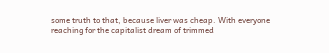some truth to that, because liver was cheap. With everyone reaching for the capitalist dream of trimmed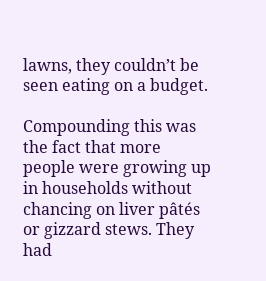lawns, they couldn’t be seen eating on a budget.

Compounding this was the fact that more people were growing up in households without chancing on liver pâtés or gizzard stews. They had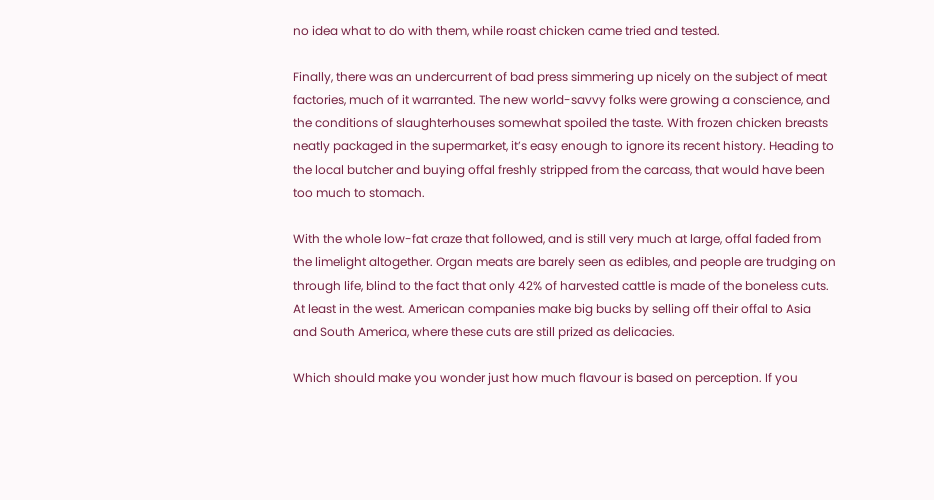no idea what to do with them, while roast chicken came tried and tested.

Finally, there was an undercurrent of bad press simmering up nicely on the subject of meat factories, much of it warranted. The new world-savvy folks were growing a conscience, and the conditions of slaughterhouses somewhat spoiled the taste. With frozen chicken breasts neatly packaged in the supermarket, it’s easy enough to ignore its recent history. Heading to the local butcher and buying offal freshly stripped from the carcass, that would have been too much to stomach.

With the whole low-fat craze that followed, and is still very much at large, offal faded from the limelight altogether. Organ meats are barely seen as edibles, and people are trudging on through life, blind to the fact that only 42% of harvested cattle is made of the boneless cuts. At least in the west. American companies make big bucks by selling off their offal to Asia and South America, where these cuts are still prized as delicacies.

Which should make you wonder just how much flavour is based on perception. If you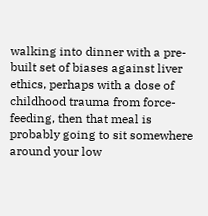walking into dinner with a pre-built set of biases against liver ethics, perhaps with a dose of childhood trauma from force-feeding, then that meal is probably going to sit somewhere around your low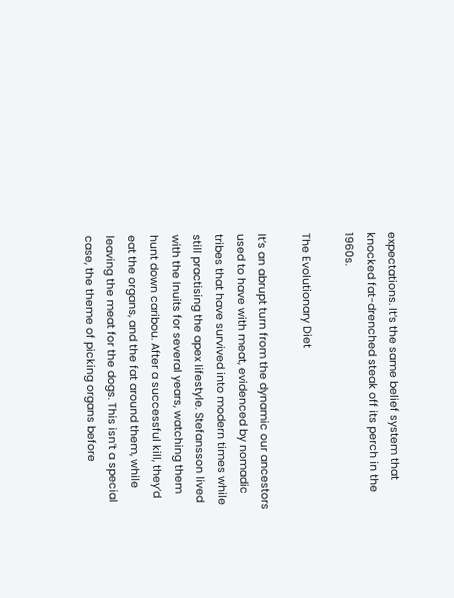expectations. It’s the same belief system that knocked fat-drenched steak off its perch in the 1960s.

The Evolutionary Diet

It’s an abrupt turn from the dynamic our ancestors used to have with meat, evidenced by nomadic tribes that have survived into modern times while still practising the apex lifestyle. Stefansson lived with the Inuits for several years, watching them hunt down caribou. After a successful kill, they’d eat the organs, and the fat around them, while leaving the meat for the dogs. This isn’t a special case, the theme of picking organs before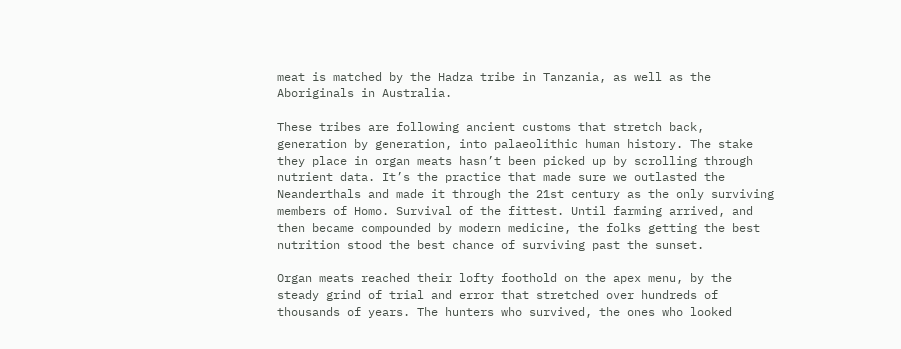meat is matched by the Hadza tribe in Tanzania, as well as the Aboriginals in Australia.

These tribes are following ancient customs that stretch back, generation by generation, into palaeolithic human history. The stake they place in organ meats hasn’t been picked up by scrolling through nutrient data. It’s the practice that made sure we outlasted the Neanderthals and made it through the 21st century as the only surviving members of Homo. Survival of the fittest. Until farming arrived, and then became compounded by modern medicine, the folks getting the best nutrition stood the best chance of surviving past the sunset.

Organ meats reached their lofty foothold on the apex menu, by the steady grind of trial and error that stretched over hundreds of thousands of years. The hunters who survived, the ones who looked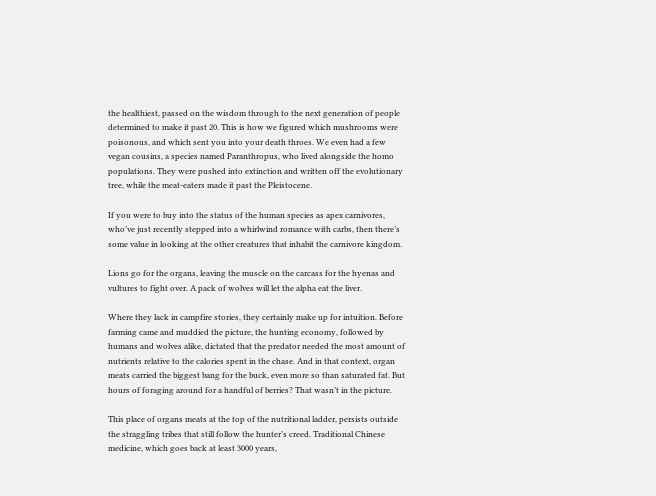the healthiest, passed on the wisdom through to the next generation of people determined to make it past 20. This is how we figured which mushrooms were poisonous, and which sent you into your death throes. We even had a few vegan cousins, a species named Paranthropus, who lived alongside the homo populations. They were pushed into extinction and written off the evolutionary tree, while the meat-eaters made it past the Pleistocene.

If you were to buy into the status of the human species as apex carnivores, who’ve just recently stepped into a whirlwind romance with carbs, then there’s some value in looking at the other creatures that inhabit the carnivore kingdom.

Lions go for the organs, leaving the muscle on the carcass for the hyenas and vultures to fight over. A pack of wolves will let the alpha eat the liver.

Where they lack in campfire stories, they certainly make up for intuition. Before farming came and muddied the picture, the hunting economy, followed by humans and wolves alike, dictated that the predator needed the most amount of nutrients relative to the calories spent in the chase. And in that context, organ meats carried the biggest bang for the buck, even more so than saturated fat. But hours of foraging around for a handful of berries? That wasn’t in the picture.

This place of organs meats at the top of the nutritional ladder, persists outside the straggling tribes that still follow the hunter’s creed. Traditional Chinese medicine, which goes back at least 3000 years,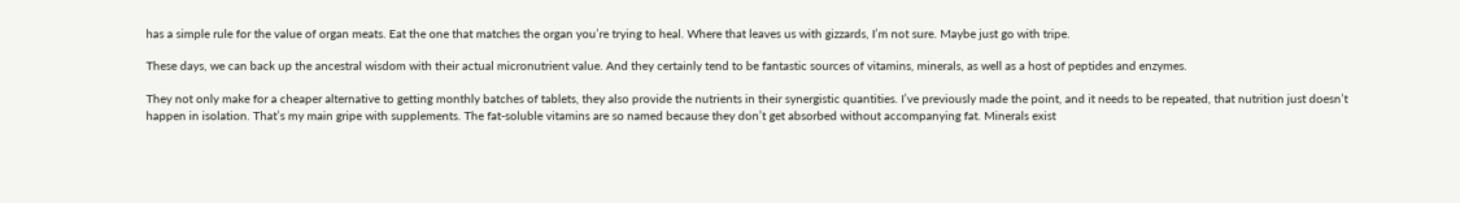has a simple rule for the value of organ meats. Eat the one that matches the organ you’re trying to heal. Where that leaves us with gizzards, I’m not sure. Maybe just go with tripe.

These days, we can back up the ancestral wisdom with their actual micronutrient value. And they certainly tend to be fantastic sources of vitamins, minerals, as well as a host of peptides and enzymes.

They not only make for a cheaper alternative to getting monthly batches of tablets, they also provide the nutrients in their synergistic quantities. I’ve previously made the point, and it needs to be repeated, that nutrition just doesn’t happen in isolation. That’s my main gripe with supplements. The fat-soluble vitamins are so named because they don’t get absorbed without accompanying fat. Minerals exist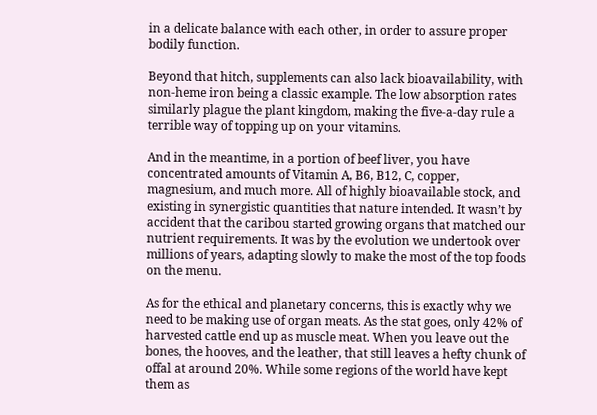in a delicate balance with each other, in order to assure proper bodily function.

Beyond that hitch, supplements can also lack bioavailability, with non-heme iron being a classic example. The low absorption rates similarly plague the plant kingdom, making the five-a-day rule a terrible way of topping up on your vitamins.

And in the meantime, in a portion of beef liver, you have concentrated amounts of Vitamin A, B6, B12, C, copper, magnesium, and much more. All of highly bioavailable stock, and existing in synergistic quantities that nature intended. It wasn’t by accident that the caribou started growing organs that matched our nutrient requirements. It was by the evolution we undertook over millions of years, adapting slowly to make the most of the top foods on the menu.

As for the ethical and planetary concerns, this is exactly why we need to be making use of organ meats. As the stat goes, only 42% of harvested cattle end up as muscle meat. When you leave out the bones, the hooves, and the leather, that still leaves a hefty chunk of offal at around 20%. While some regions of the world have kept them as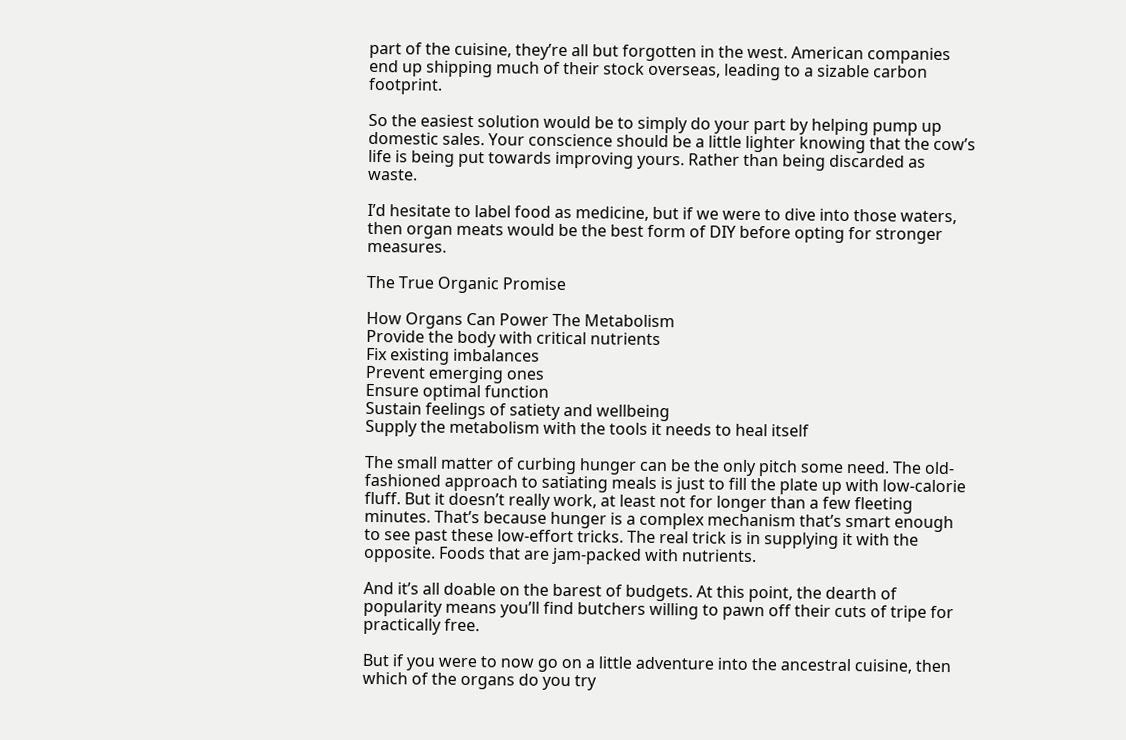part of the cuisine, they’re all but forgotten in the west. American companies end up shipping much of their stock overseas, leading to a sizable carbon footprint.

So the easiest solution would be to simply do your part by helping pump up domestic sales. Your conscience should be a little lighter knowing that the cow’s life is being put towards improving yours. Rather than being discarded as waste.

I’d hesitate to label food as medicine, but if we were to dive into those waters, then organ meats would be the best form of DIY before opting for stronger measures.

The True Organic Promise

How Organs Can Power The Metabolism
Provide the body with critical nutrients
Fix existing imbalances
Prevent emerging ones
Ensure optimal function
Sustain feelings of satiety and wellbeing
Supply the metabolism with the tools it needs to heal itself

The small matter of curbing hunger can be the only pitch some need. The old-fashioned approach to satiating meals is just to fill the plate up with low-calorie fluff. But it doesn’t really work, at least not for longer than a few fleeting minutes. That’s because hunger is a complex mechanism that’s smart enough to see past these low-effort tricks. The real trick is in supplying it with the opposite. Foods that are jam-packed with nutrients.

And it’s all doable on the barest of budgets. At this point, the dearth of popularity means you’ll find butchers willing to pawn off their cuts of tripe for practically free.

But if you were to now go on a little adventure into the ancestral cuisine, then which of the organs do you try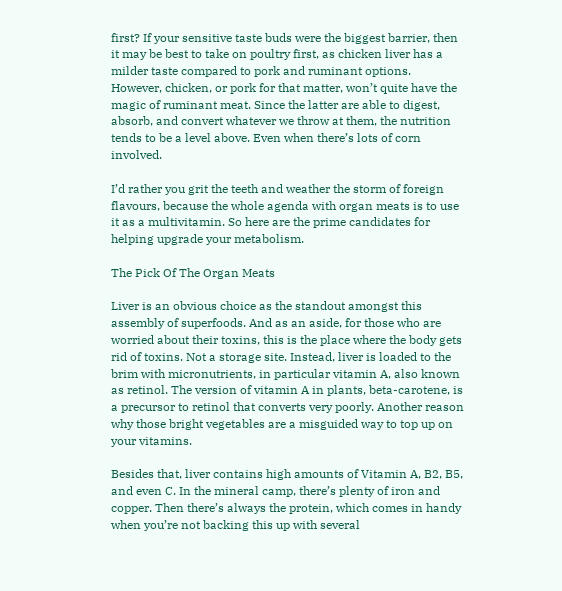first? If your sensitive taste buds were the biggest barrier, then it may be best to take on poultry first, as chicken liver has a milder taste compared to pork and ruminant options. However, chicken, or pork for that matter, won’t quite have the magic of ruminant meat. Since the latter are able to digest, absorb, and convert whatever we throw at them, the nutrition tends to be a level above. Even when there’s lots of corn involved.

I’d rather you grit the teeth and weather the storm of foreign flavours, because the whole agenda with organ meats is to use it as a multivitamin. So here are the prime candidates for helping upgrade your metabolism.

The Pick Of The Organ Meats

Liver is an obvious choice as the standout amongst this assembly of superfoods. And as an aside, for those who are worried about their toxins, this is the place where the body gets rid of toxins. Not a storage site. Instead, liver is loaded to the brim with micronutrients, in particular vitamin A, also known as retinol. The version of vitamin A in plants, beta-carotene, is a precursor to retinol that converts very poorly. Another reason why those bright vegetables are a misguided way to top up on your vitamins.

Besides that, liver contains high amounts of Vitamin A, B2, B5, and even C. In the mineral camp, there’s plenty of iron and copper. Then there’s always the protein, which comes in handy when you’re not backing this up with several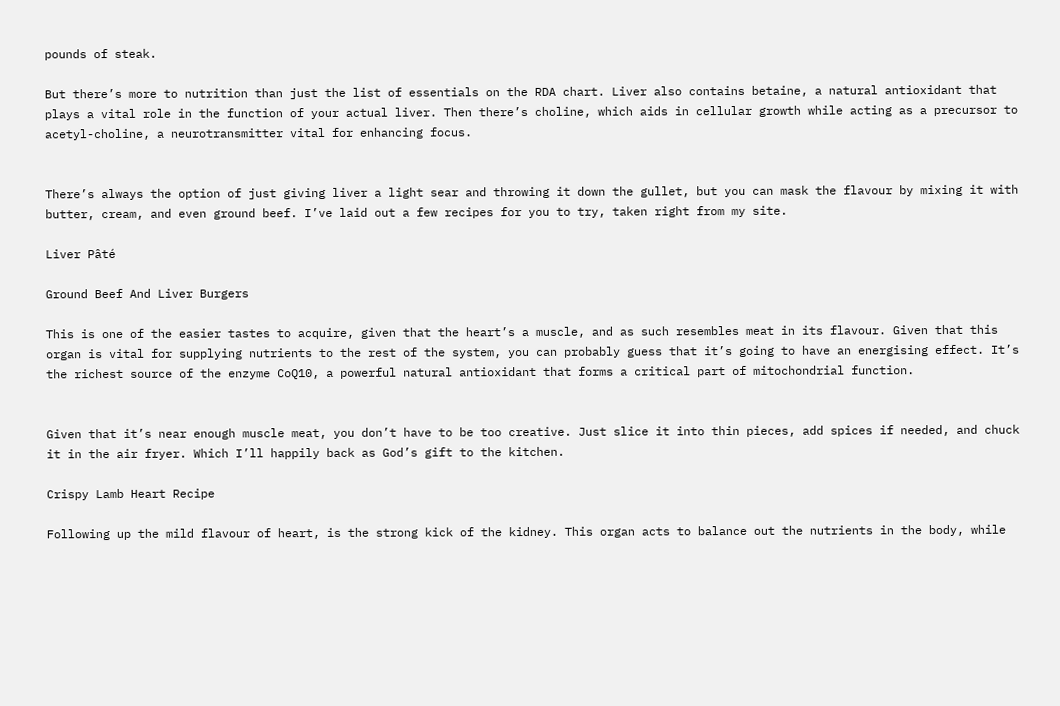pounds of steak.

But there’s more to nutrition than just the list of essentials on the RDA chart. Liver also contains betaine, a natural antioxidant that plays a vital role in the function of your actual liver. Then there’s choline, which aids in cellular growth while acting as a precursor to acetyl-choline, a neurotransmitter vital for enhancing focus.


There’s always the option of just giving liver a light sear and throwing it down the gullet, but you can mask the flavour by mixing it with butter, cream, and even ground beef. I’ve laid out a few recipes for you to try, taken right from my site.

Liver Pâté

Ground Beef And Liver Burgers

This is one of the easier tastes to acquire, given that the heart’s a muscle, and as such resembles meat in its flavour. Given that this organ is vital for supplying nutrients to the rest of the system, you can probably guess that it’s going to have an energising effect. It’s the richest source of the enzyme CoQ10, a powerful natural antioxidant that forms a critical part of mitochondrial function.


Given that it’s near enough muscle meat, you don’t have to be too creative. Just slice it into thin pieces, add spices if needed, and chuck it in the air fryer. Which I’ll happily back as God’s gift to the kitchen.

Crispy Lamb Heart Recipe

Following up the mild flavour of heart, is the strong kick of the kidney. This organ acts to balance out the nutrients in the body, while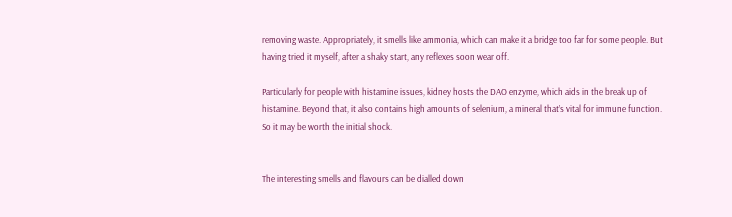removing waste. Appropriately, it smells like ammonia, which can make it a bridge too far for some people. But having tried it myself, after a shaky start, any reflexes soon wear off.

Particularly for people with histamine issues, kidney hosts the DAO enzyme, which aids in the break up of histamine. Beyond that, it also contains high amounts of selenium, a mineral that’s vital for immune function. So it may be worth the initial shock.


The interesting smells and flavours can be dialled down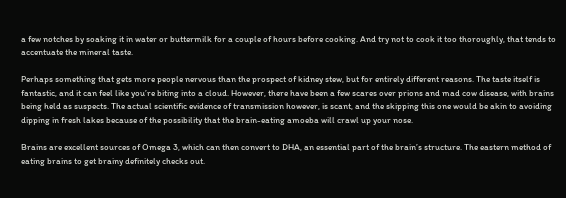a few notches by soaking it in water or buttermilk for a couple of hours before cooking. And try not to cook it too thoroughly, that tends to accentuate the mineral taste.

Perhaps something that gets more people nervous than the prospect of kidney stew, but for entirely different reasons. The taste itself is fantastic, and it can feel like you’re biting into a cloud. However, there have been a few scares over prions and mad cow disease, with brains being held as suspects. The actual scientific evidence of transmission however, is scant, and the skipping this one would be akin to avoiding dipping in fresh lakes because of the possibility that the brain-eating amoeba will crawl up your nose.

Brains are excellent sources of Omega 3, which can then convert to DHA, an essential part of the brain’s structure. The eastern method of eating brains to get brainy definitely checks out.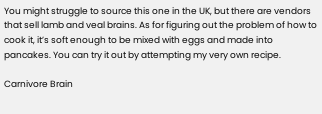You might struggle to source this one in the UK, but there are vendors that sell lamb and veal brains. As for figuring out the problem of how to cook it, it’s soft enough to be mixed with eggs and made into pancakes. You can try it out by attempting my very own recipe.

Carnivore Brain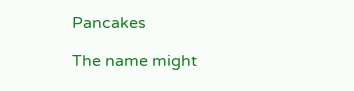Pancakes

The name might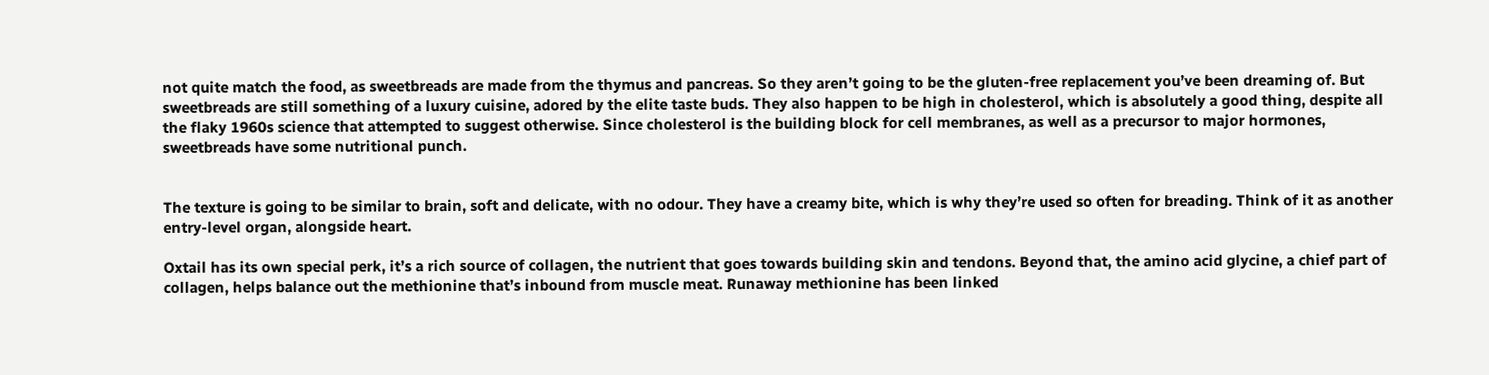not quite match the food, as sweetbreads are made from the thymus and pancreas. So they aren’t going to be the gluten-free replacement you’ve been dreaming of. But sweetbreads are still something of a luxury cuisine, adored by the elite taste buds. They also happen to be high in cholesterol, which is absolutely a good thing, despite all the flaky 1960s science that attempted to suggest otherwise. Since cholesterol is the building block for cell membranes, as well as a precursor to major hormones, sweetbreads have some nutritional punch.


The texture is going to be similar to brain, soft and delicate, with no odour. They have a creamy bite, which is why they’re used so often for breading. Think of it as another entry-level organ, alongside heart.

Oxtail has its own special perk, it’s a rich source of collagen, the nutrient that goes towards building skin and tendons. Beyond that, the amino acid glycine, a chief part of collagen, helps balance out the methionine that’s inbound from muscle meat. Runaway methionine has been linked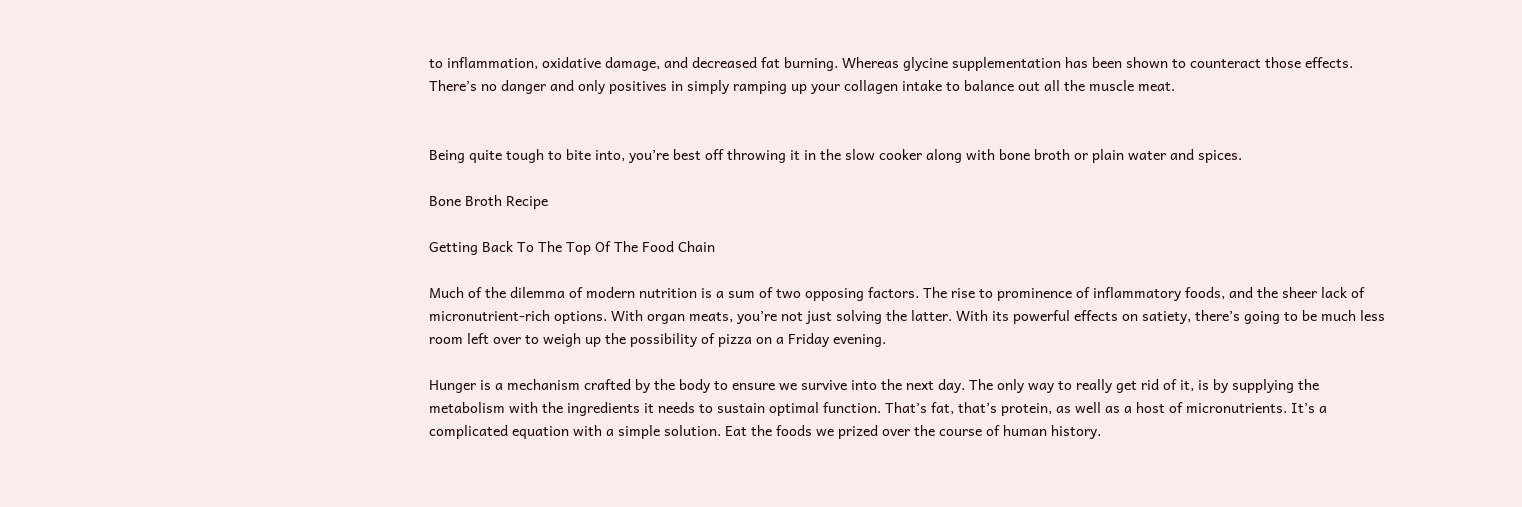to inflammation, oxidative damage, and decreased fat burning. Whereas glycine supplementation has been shown to counteract those effects. There’s no danger and only positives in simply ramping up your collagen intake to balance out all the muscle meat.


Being quite tough to bite into, you’re best off throwing it in the slow cooker along with bone broth or plain water and spices.

Bone Broth Recipe

Getting Back To The Top Of The Food Chain

Much of the dilemma of modern nutrition is a sum of two opposing factors. The rise to prominence of inflammatory foods, and the sheer lack of micronutrient-rich options. With organ meats, you’re not just solving the latter. With its powerful effects on satiety, there’s going to be much less room left over to weigh up the possibility of pizza on a Friday evening.

Hunger is a mechanism crafted by the body to ensure we survive into the next day. The only way to really get rid of it, is by supplying the metabolism with the ingredients it needs to sustain optimal function. That’s fat, that’s protein, as well as a host of micronutrients. It’s a complicated equation with a simple solution. Eat the foods we prized over the course of human history.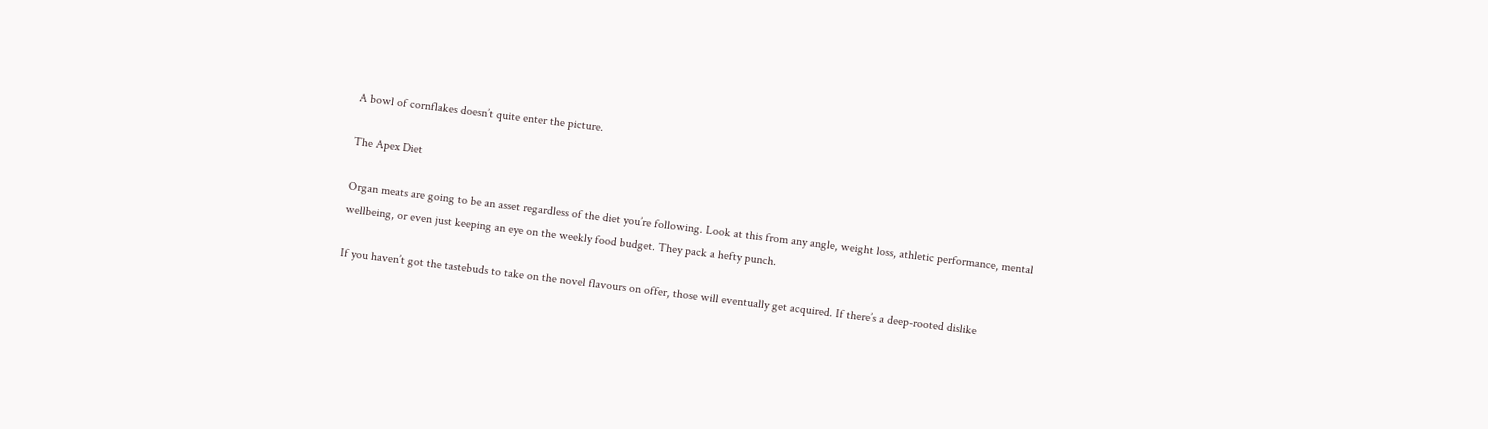A bowl of cornflakes doesn’t quite enter the picture.

The Apex Diet

Organ meats are going to be an asset regardless of the diet you’re following. Look at this from any angle, weight loss, athletic performance, mental wellbeing, or even just keeping an eye on the weekly food budget. They pack a hefty punch.

If you haven’t got the tastebuds to take on the novel flavours on offer, those will eventually get acquired. If there’s a deep-rooted dislike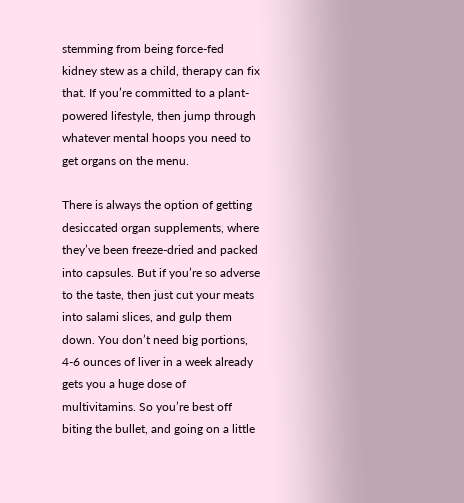stemming from being force-fed kidney stew as a child, therapy can fix that. If you’re committed to a plant-powered lifestyle, then jump through whatever mental hoops you need to get organs on the menu.

There is always the option of getting desiccated organ supplements, where they’ve been freeze-dried and packed into capsules. But if you’re so adverse to the taste, then just cut your meats into salami slices, and gulp them down. You don’t need big portions, 4-6 ounces of liver in a week already gets you a huge dose of multivitamins. So you’re best off biting the bullet, and going on a little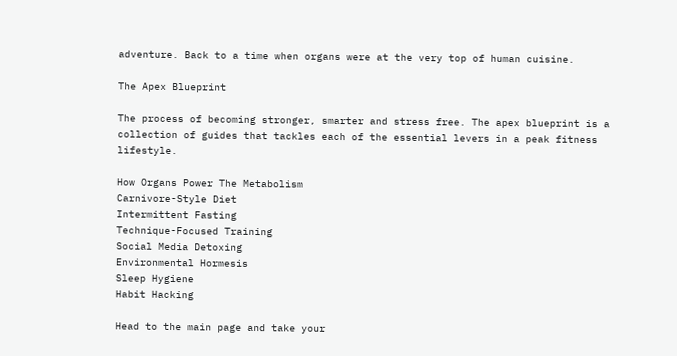adventure. Back to a time when organs were at the very top of human cuisine.

The Apex Blueprint

The process of becoming stronger, smarter and stress free. The apex blueprint is a collection of guides that tackles each of the essential levers in a peak fitness lifestyle.

How Organs Power The Metabolism
Carnivore-Style Diet
Intermittent Fasting
Technique-Focused Training
Social Media Detoxing
Environmental Hormesis
Sleep Hygiene
Habit Hacking

Head to the main page and take your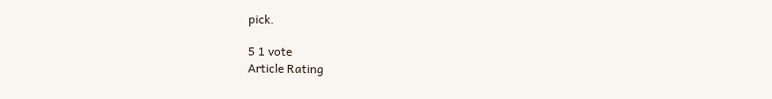pick.

5 1 vote
Article Rating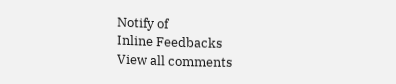Notify of
Inline Feedbacks
View all comments